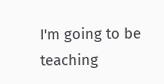I'm going to be teaching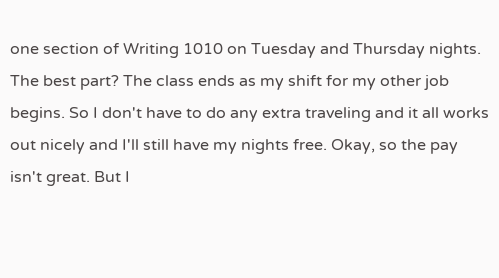one section of Writing 1010 on Tuesday and Thursday nights. The best part? The class ends as my shift for my other job begins. So I don't have to do any extra traveling and it all works out nicely and I'll still have my nights free. Okay, so the pay isn't great. But I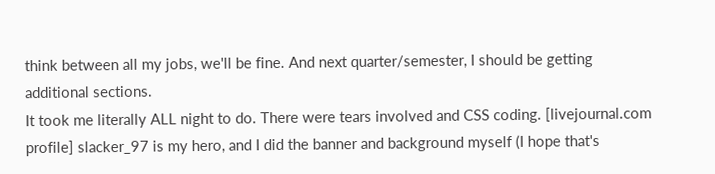think between all my jobs, we'll be fine. And next quarter/semester, I should be getting additional sections.
It took me literally ALL night to do. There were tears involved and CSS coding. [livejournal.com profile] slacker_97 is my hero, and I did the banner and background myself (I hope that's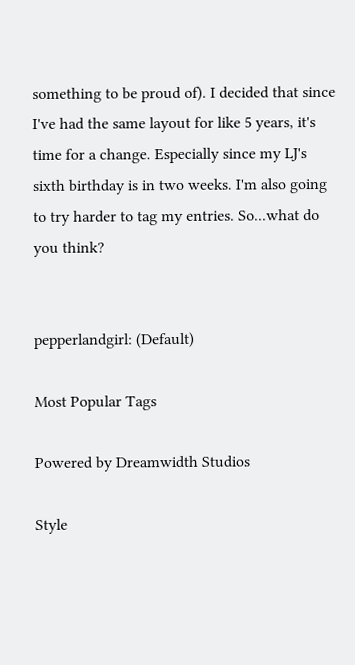something to be proud of). I decided that since I've had the same layout for like 5 years, it's time for a change. Especially since my LJ's sixth birthday is in two weeks. I'm also going to try harder to tag my entries. So...what do you think?


pepperlandgirl: (Default)

Most Popular Tags

Powered by Dreamwidth Studios

Style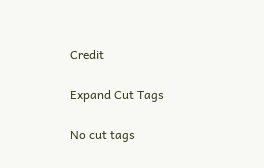Credit

Expand Cut Tags

No cut tags